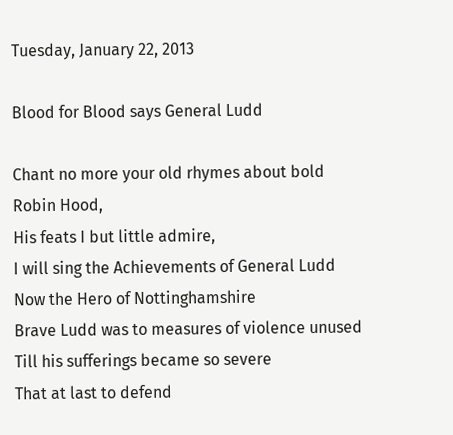Tuesday, January 22, 2013

Blood for Blood says General Ludd

Chant no more your old rhymes about bold Robin Hood,
His feats I but little admire,
I will sing the Achievements of General Ludd
Now the Hero of Nottinghamshire
Brave Ludd was to measures of violence unused
Till his sufferings became so severe
That at last to defend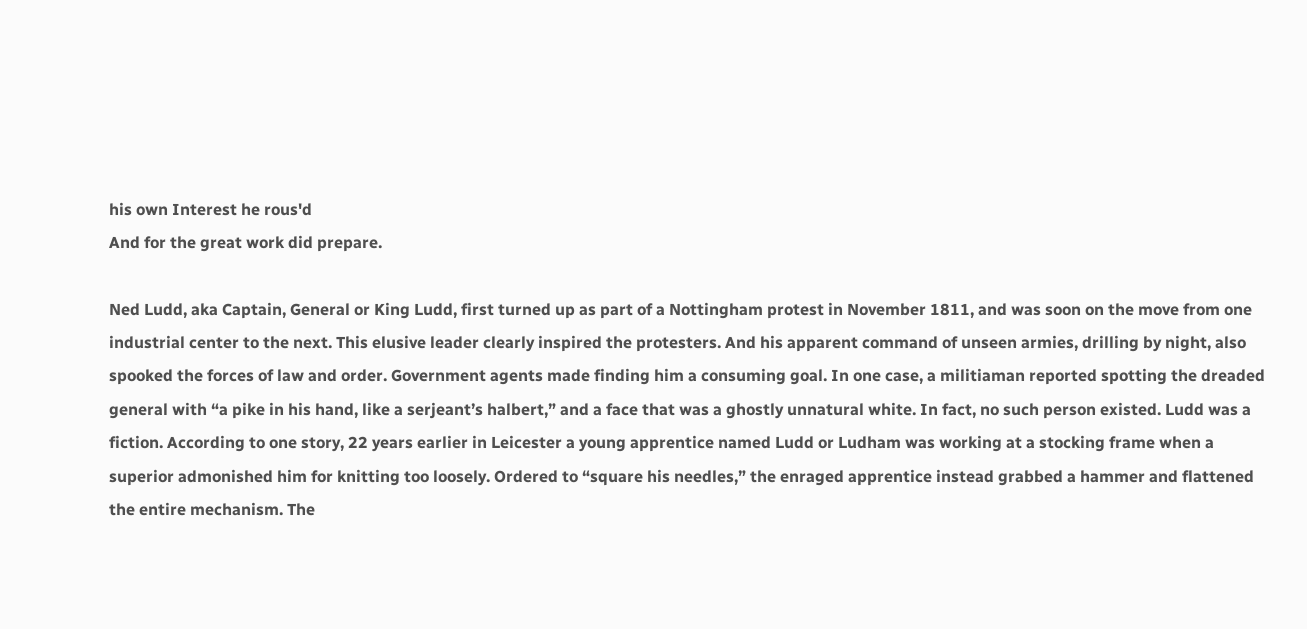his own Interest he rous'd
And for the great work did prepare.

Ned Ludd, aka Captain, General or King Ludd, first turned up as part of a Nottingham protest in November 1811, and was soon on the move from one industrial center to the next. This elusive leader clearly inspired the protesters. And his apparent command of unseen armies, drilling by night, also spooked the forces of law and order. Government agents made finding him a consuming goal. In one case, a militiaman reported spotting the dreaded general with “a pike in his hand, like a serjeant’s halbert,” and a face that was a ghostly unnatural white. In fact, no such person existed. Ludd was a fiction. According to one story, 22 years earlier in Leicester a young apprentice named Ludd or Ludham was working at a stocking frame when a superior admonished him for knitting too loosely. Ordered to “square his needles,” the enraged apprentice instead grabbed a hammer and flattened the entire mechanism. The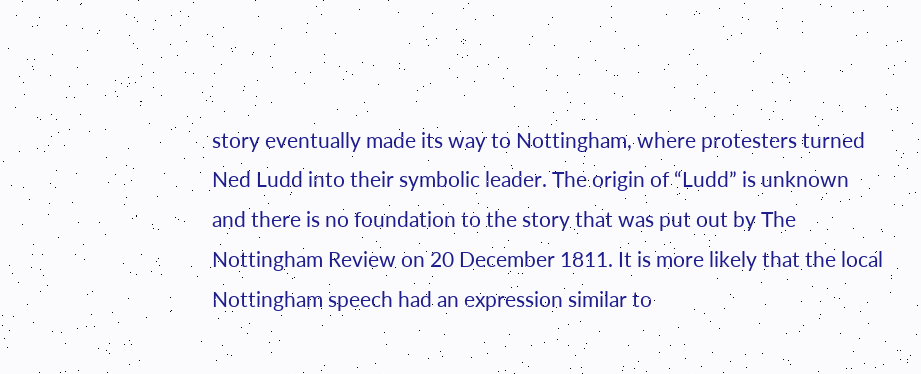story eventually made its way to Nottingham, where protesters turned Ned Ludd into their symbolic leader. The origin of “Ludd” is unknown and there is no foundation to the story that was put out by The Nottingham Review on 20 December 1811. It is more likely that the local Nottingham speech had an expression similar to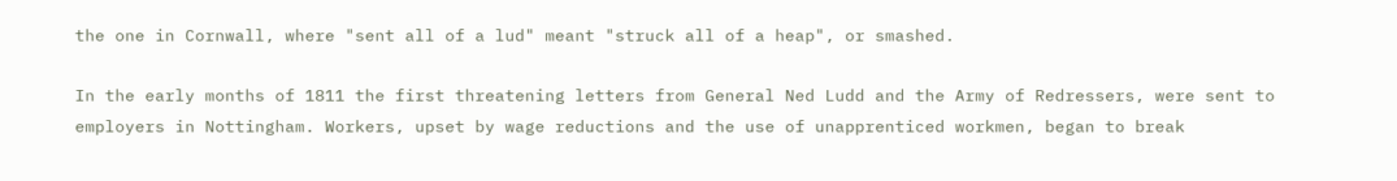the one in Cornwall, where "sent all of a lud" meant "struck all of a heap", or smashed.

In the early months of 1811 the first threatening letters from General Ned Ludd and the Army of Redressers, were sent to employers in Nottingham. Workers, upset by wage reductions and the use of unapprenticed workmen, began to break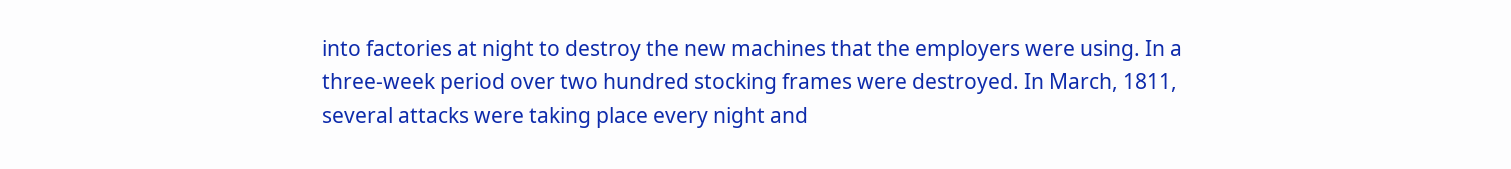into factories at night to destroy the new machines that the employers were using. In a three-week period over two hundred stocking frames were destroyed. In March, 1811, several attacks were taking place every night and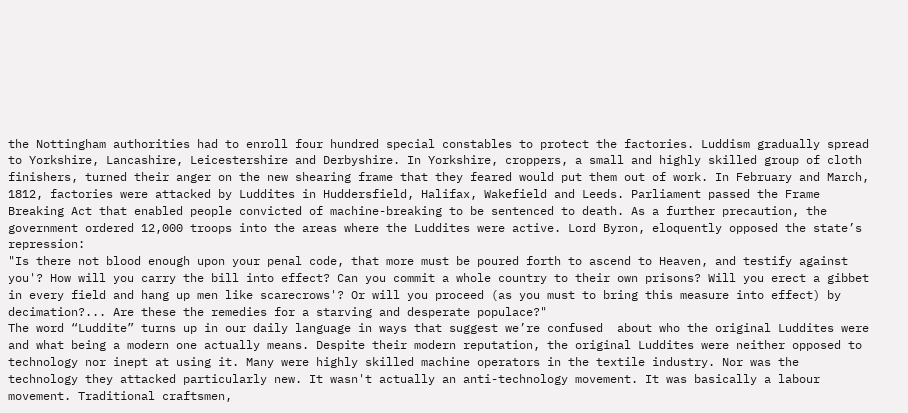the Nottingham authorities had to enroll four hundred special constables to protect the factories. Luddism gradually spread to Yorkshire, Lancashire, Leicestershire and Derbyshire. In Yorkshire, croppers, a small and highly skilled group of cloth finishers, turned their anger on the new shearing frame that they feared would put them out of work. In February and March, 1812, factories were attacked by Luddites in Huddersfield, Halifax, Wakefield and Leeds. Parliament passed the Frame Breaking Act that enabled people convicted of machine-breaking to be sentenced to death. As a further precaution, the government ordered 12,000 troops into the areas where the Luddites were active. Lord Byron, eloquently opposed the state’s repression:
"Is there not blood enough upon your penal code, that more must be poured forth to ascend to Heaven, and testify against you'? How will you carry the bill into effect? Can you commit a whole country to their own prisons? Will you erect a gibbet in every field and hang up men like scarecrows'? Or will you proceed (as you must to bring this measure into effect) by decimation?... Are these the remedies for a starving and desperate populace?"
The word “Luddite” turns up in our daily language in ways that suggest we’re confused  about who the original Luddites were and what being a modern one actually means. Despite their modern reputation, the original Luddites were neither opposed to technology nor inept at using it. Many were highly skilled machine operators in the textile industry. Nor was the technology they attacked particularly new. It wasn't actually an anti-technology movement. It was basically a labour movement. Traditional craftsmen,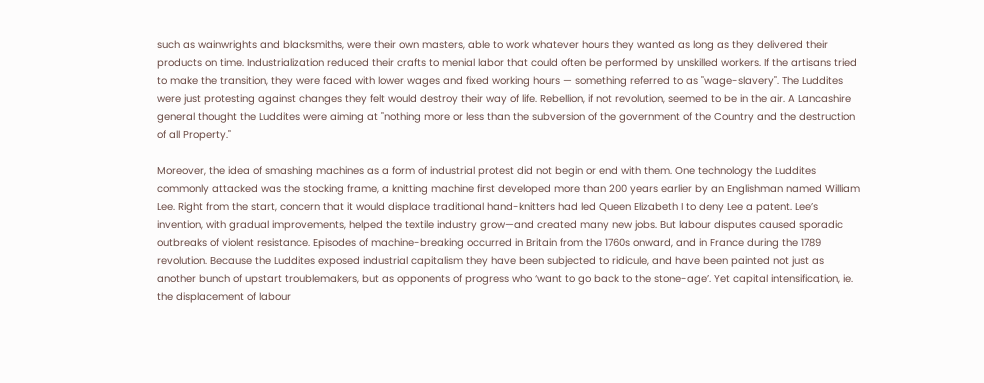such as wainwrights and blacksmiths, were their own masters, able to work whatever hours they wanted as long as they delivered their products on time. Industrialization reduced their crafts to menial labor that could often be performed by unskilled workers. If the artisans tried to make the transition, they were faced with lower wages and fixed working hours — something referred to as "wage-slavery". The Luddites were just protesting against changes they felt would destroy their way of life. Rebellion, if not revolution, seemed to be in the air. A Lancashire general thought the Luddites were aiming at "nothing more or less than the subversion of the government of the Country and the destruction of all Property."

Moreover, the idea of smashing machines as a form of industrial protest did not begin or end with them. One technology the Luddites commonly attacked was the stocking frame, a knitting machine first developed more than 200 years earlier by an Englishman named William Lee. Right from the start, concern that it would displace traditional hand-knitters had led Queen Elizabeth I to deny Lee a patent. Lee’s invention, with gradual improvements, helped the textile industry grow—and created many new jobs. But labour disputes caused sporadic outbreaks of violent resistance. Episodes of machine-breaking occurred in Britain from the 1760s onward, and in France during the 1789 revolution. Because the Luddites exposed industrial capitalism they have been subjected to ridicule, and have been painted not just as another bunch of upstart troublemakers, but as opponents of progress who ‘want to go back to the stone-age’. Yet capital intensification, ie. the displacement of labour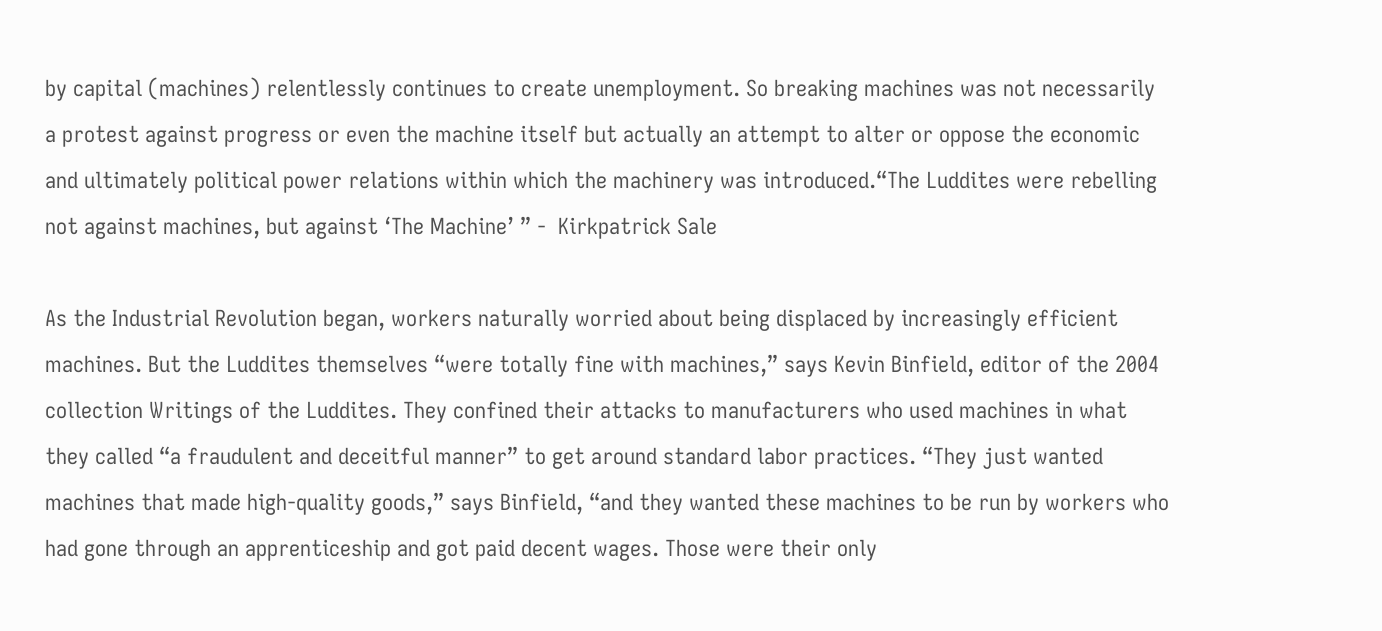by capital (machines) relentlessly continues to create unemployment. So breaking machines was not necessarily a protest against progress or even the machine itself but actually an attempt to alter or oppose the economic and ultimately political power relations within which the machinery was introduced.“The Luddites were rebelling not against machines, but against ‘The Machine’ ” -  Kirkpatrick Sale

As the Industrial Revolution began, workers naturally worried about being displaced by increasingly efficient machines. But the Luddites themselves “were totally fine with machines,” says Kevin Binfield, editor of the 2004 collection Writings of the Luddites. They confined their attacks to manufacturers who used machines in what they called “a fraudulent and deceitful manner” to get around standard labor practices. “They just wanted machines that made high-quality goods,” says Binfield, “and they wanted these machines to be run by workers who had gone through an apprenticeship and got paid decent wages. Those were their only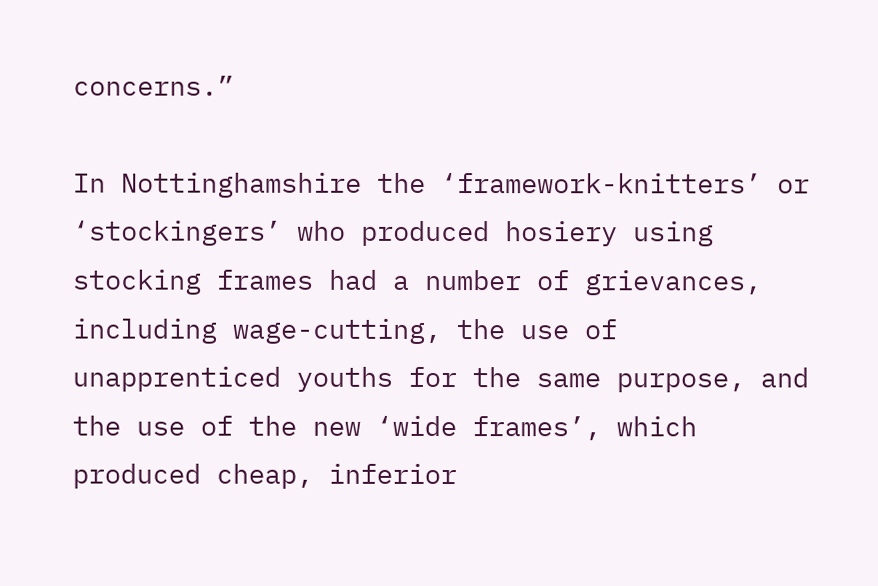concerns.”

In Nottinghamshire the ‘framework-knitters’ or ‘stockingers’ who produced hosiery using stocking frames had a number of grievances, including wage-cutting, the use of unapprenticed youths for the same purpose, and the use of the new ‘wide frames’, which produced cheap, inferior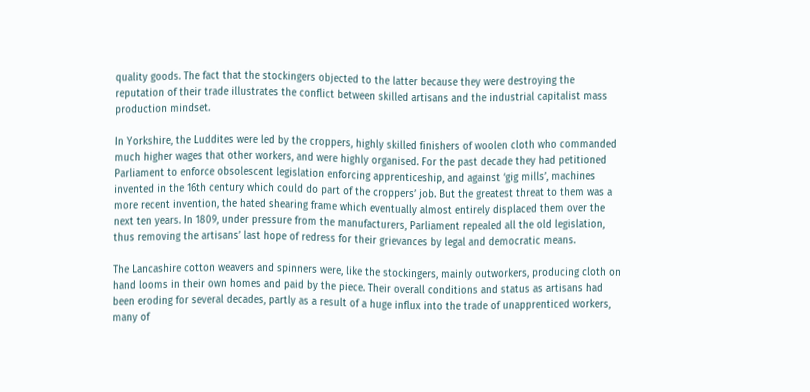quality goods. The fact that the stockingers objected to the latter because they were destroying the reputation of their trade illustrates the conflict between skilled artisans and the industrial capitalist mass production mindset.

In Yorkshire, the Luddites were led by the croppers, highly skilled finishers of woolen cloth who commanded much higher wages that other workers, and were highly organised. For the past decade they had petitioned Parliament to enforce obsolescent legislation enforcing apprenticeship, and against ‘gig mills’, machines invented in the 16th century which could do part of the croppers’ job. But the greatest threat to them was a more recent invention, the hated shearing frame which eventually almost entirely displaced them over the next ten years. In 1809, under pressure from the manufacturers, Parliament repealed all the old legislation, thus removing the artisans’ last hope of redress for their grievances by legal and democratic means.

The Lancashire cotton weavers and spinners were, like the stockingers, mainly outworkers, producing cloth on hand looms in their own homes and paid by the piece. Their overall conditions and status as artisans had been eroding for several decades, partly as a result of a huge influx into the trade of unapprenticed workers, many of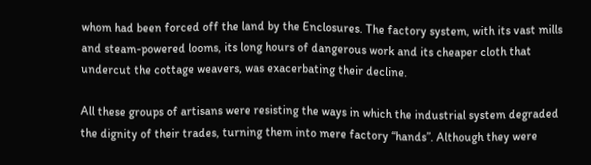whom had been forced off the land by the Enclosures. The factory system, with its vast mills and steam-powered looms, its long hours of dangerous work and its cheaper cloth that undercut the cottage weavers, was exacerbating their decline.

All these groups of artisans were resisting the ways in which the industrial system degraded the dignity of their trades, turning them into mere factory “hands”. Although they were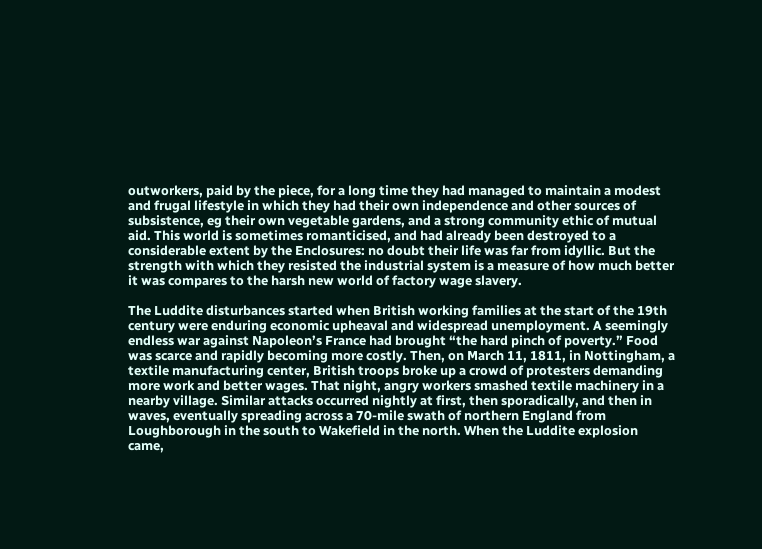outworkers, paid by the piece, for a long time they had managed to maintain a modest and frugal lifestyle in which they had their own independence and other sources of subsistence, eg their own vegetable gardens, and a strong community ethic of mutual aid. This world is sometimes romanticised, and had already been destroyed to a considerable extent by the Enclosures: no doubt their life was far from idyllic. But the strength with which they resisted the industrial system is a measure of how much better it was compares to the harsh new world of factory wage slavery.

The Luddite disturbances started when British working families at the start of the 19th century were enduring economic upheaval and widespread unemployment. A seemingly endless war against Napoleon’s France had brought “the hard pinch of poverty.” Food was scarce and rapidly becoming more costly. Then, on March 11, 1811, in Nottingham, a textile manufacturing center, British troops broke up a crowd of protesters demanding more work and better wages. That night, angry workers smashed textile machinery in a nearby village. Similar attacks occurred nightly at first, then sporadically, and then in waves, eventually spreading across a 70-mile swath of northern England from Loughborough in the south to Wakefield in the north. When the Luddite explosion came,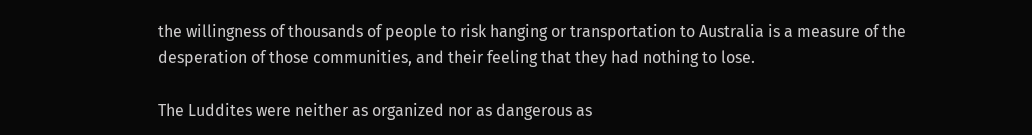the willingness of thousands of people to risk hanging or transportation to Australia is a measure of the desperation of those communities, and their feeling that they had nothing to lose.

The Luddites were neither as organized nor as dangerous as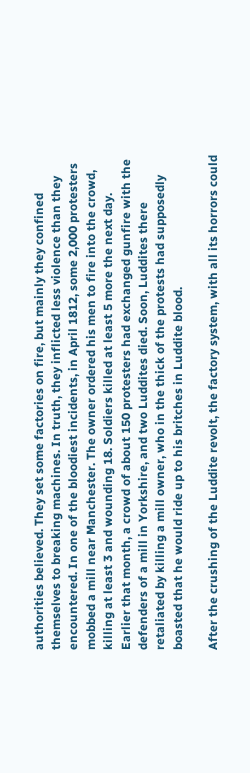authorities believed. They set some factories on fire, but mainly they confined themselves to breaking machines. In truth, they inflicted less violence than they encountered. In one of the bloodiest incidents, in April 1812, some 2,000 protesters mobbed a mill near Manchester. The owner ordered his men to fire into the crowd, killing at least 3 and wounding 18. Soldiers killed at least 5 more the next day. Earlier that month, a crowd of about 150 protesters had exchanged gunfire with the defenders of a mill in Yorkshire, and two Luddites died. Soon, Luddites there retaliated by killing a mill owner, who in the thick of the protests had supposedly boasted that he would ride up to his britches in Luddite blood.

After the crushing of the Luddite revolt, the factory system, with all its horrors could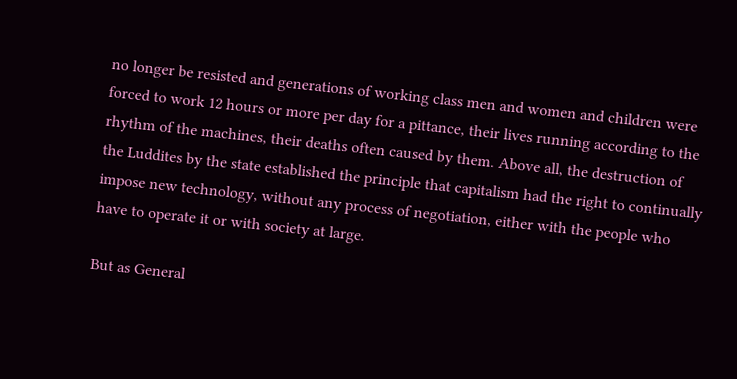no longer be resisted and generations of working class men and women and children were forced to work 12 hours or more per day for a pittance, their lives running according to the rhythm of the machines, their deaths often caused by them. Above all, the destruction of the Luddites by the state established the principle that capitalism had the right to continually impose new technology, without any process of negotiation, either with the people who have to operate it or with society at large.

But as General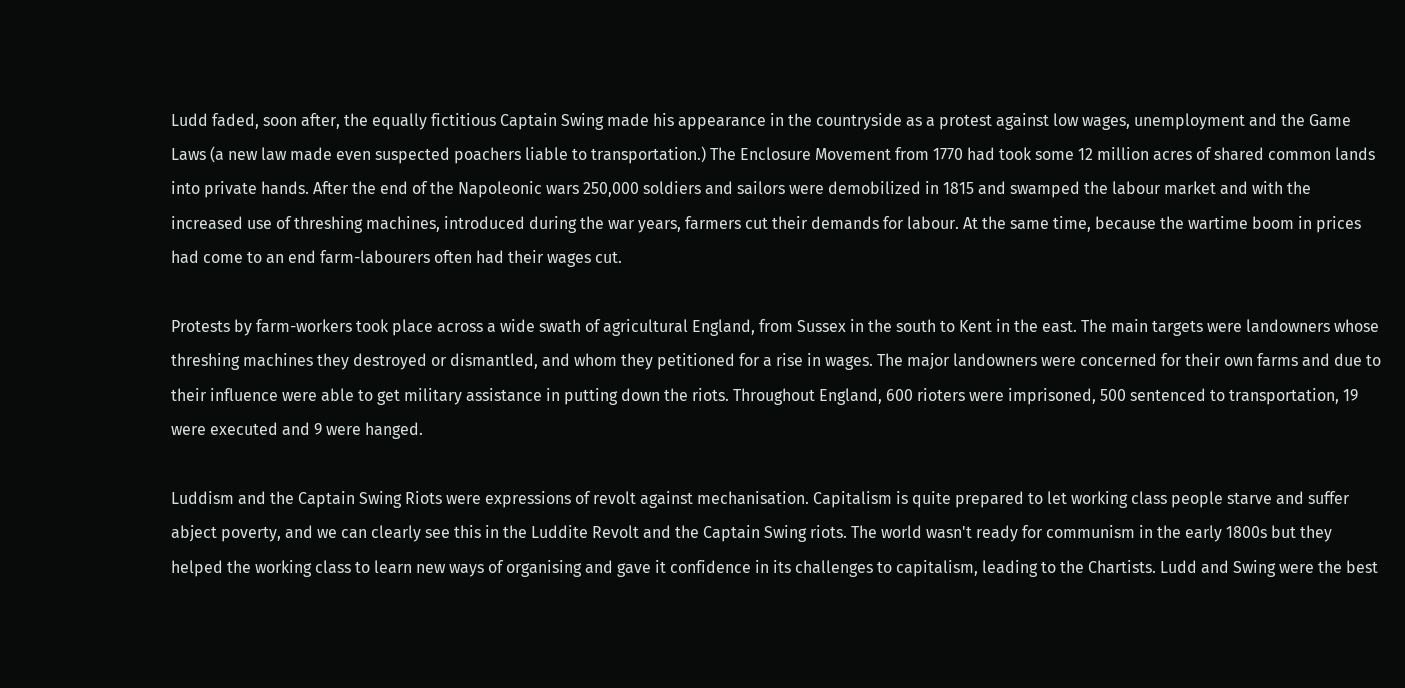Ludd faded, soon after, the equally fictitious Captain Swing made his appearance in the countryside as a protest against low wages, unemployment and the Game Laws (a new law made even suspected poachers liable to transportation.) The Enclosure Movement from 1770 had took some 12 million acres of shared common lands into private hands. After the end of the Napoleonic wars 250,000 soldiers and sailors were demobilized in 1815 and swamped the labour market and with the increased use of threshing machines, introduced during the war years, farmers cut their demands for labour. At the same time, because the wartime boom in prices had come to an end farm-labourers often had their wages cut.

Protests by farm-workers took place across a wide swath of agricultural England, from Sussex in the south to Kent in the east. The main targets were landowners whose threshing machines they destroyed or dismantled, and whom they petitioned for a rise in wages. The major landowners were concerned for their own farms and due to their influence were able to get military assistance in putting down the riots. Throughout England, 600 rioters were imprisoned, 500 sentenced to transportation, 19 were executed and 9 were hanged.

Luddism and the Captain Swing Riots were expressions of revolt against mechanisation. Capitalism is quite prepared to let working class people starve and suffer abject poverty, and we can clearly see this in the Luddite Revolt and the Captain Swing riots. The world wasn't ready for communism in the early 1800s but they helped the working class to learn new ways of organising and gave it confidence in its challenges to capitalism, leading to the Chartists. Ludd and Swing were the best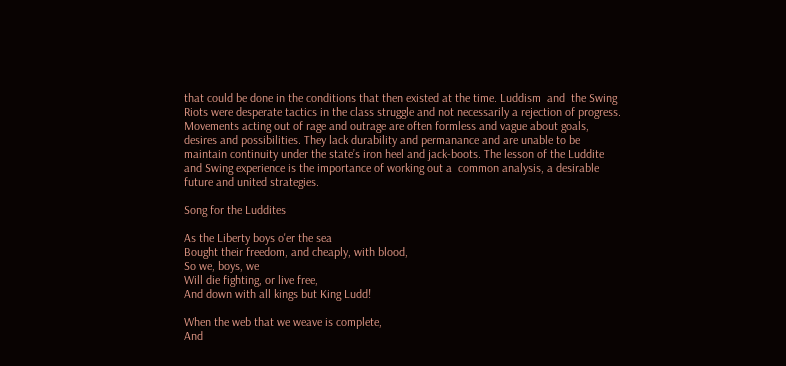that could be done in the conditions that then existed at the time. Luddism  and  the Swing Riots were desperate tactics in the class struggle and not necessarily a rejection of progress. Movements acting out of rage and outrage are often formless and vague about goals, desires and possibilities. They lack durability and permanance and are unable to be maintain continuity under the state’s iron heel and jack-boots. The lesson of the Luddite and Swing experience is the importance of working out a  common analysis, a desirable future and united strategies.

Song for the Luddites

As the Liberty boys o'er the sea
Bought their freedom, and cheaply, with blood,
So we, boys, we
Will die fighting, or live free,
And down with all kings but King Ludd!

When the web that we weave is complete,
And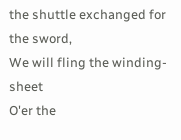the shuttle exchanged for the sword,
We will fling the winding-sheet
O'er the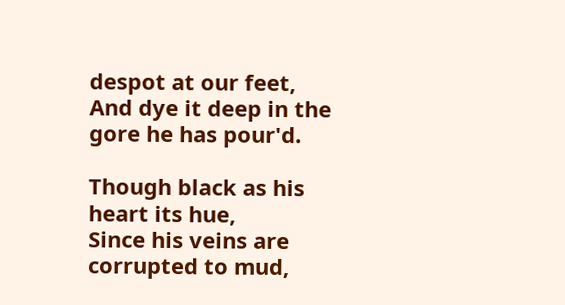despot at our feet,
And dye it deep in the gore he has pour'd.

Though black as his heart its hue,
Since his veins are corrupted to mud,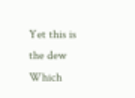Yet this is the dew
Which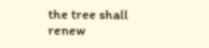the tree shall renew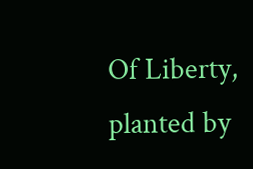Of Liberty, planted by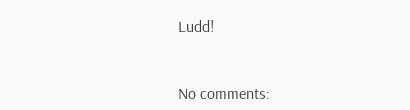Ludd!


No comments: